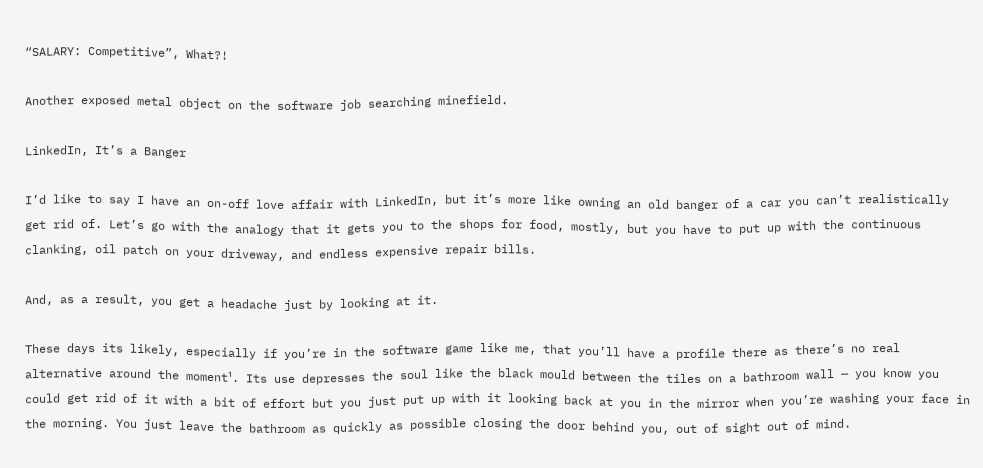“SALARY: Competitive”, What?!

Another exposed metal object on the software job searching minefield.

LinkedIn, It’s a Banger

I’d like to say I have an on-off love affair with LinkedIn, but it’s more like owning an old banger of a car you can’t realistically get rid of. Let’s go with the analogy that it gets you to the shops for food, mostly, but you have to put up with the continuous clanking, oil patch on your driveway, and endless expensive repair bills.

And, as a result, you get a headache just by looking at it.

These days its likely, especially if you’re in the software game like me, that you’ll have a profile there as there’s no real alternative around the moment¹. Its use depresses the soul like the black mould between the tiles on a bathroom wall — you know you could get rid of it with a bit of effort but you just put up with it looking back at you in the mirror when you’re washing your face in the morning. You just leave the bathroom as quickly as possible closing the door behind you, out of sight out of mind.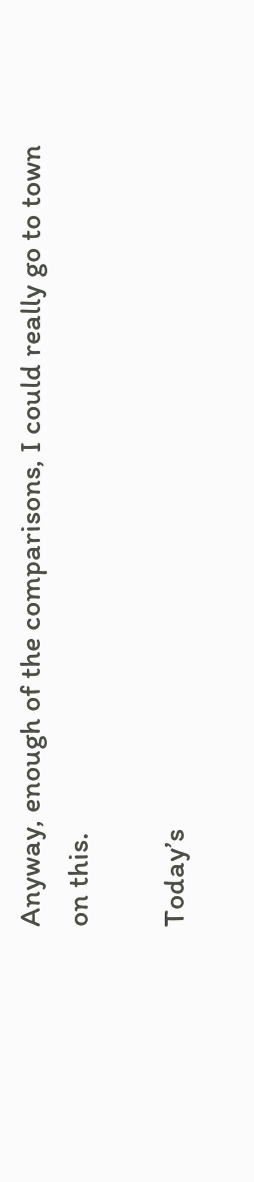Anyway, enough of the comparisons, I could really go to town on this.

Today’s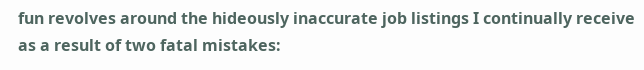fun revolves around the hideously inaccurate job listings I continually receive as a result of two fatal mistakes: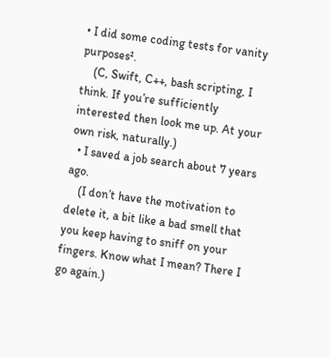• I did some coding tests for vanity purposes².
    (C, Swift, C++, bash scripting, I think. If you’re sufficiently interested then look me up. At your own risk, naturally.)
  • I saved a job search about 7 years ago.
    (I don’t have the motivation to delete it, a bit like a bad smell that you keep having to sniff on your fingers. Know what I mean? There I go again.)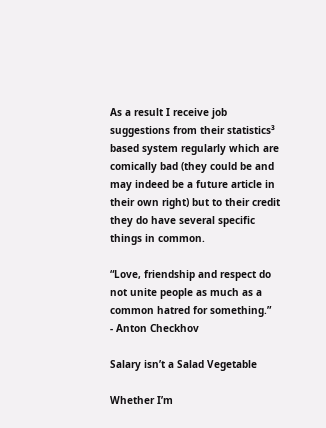As a result I receive job suggestions from their statistics³ based system regularly which are comically bad (they could be and may indeed be a future article in their own right) but to their credit they do have several specific things in common.

“Love, friendship and respect do not unite people as much as a common hatred for something.”
- Anton Checkhov

Salary isn’t a Salad Vegetable

Whether I’m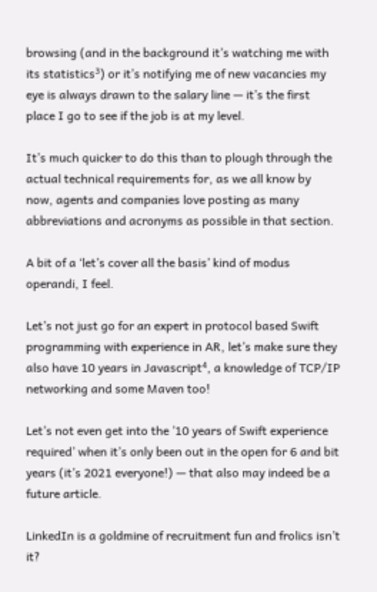browsing (and in the background it’s watching me with its statistics³) or it’s notifying me of new vacancies my eye is always drawn to the salary line — it’s the first place I go to see if the job is at my level.

It’s much quicker to do this than to plough through the actual technical requirements for, as we all know by now, agents and companies love posting as many abbreviations and acronyms as possible in that section.

A bit of a ‘let’s cover all the basis’ kind of modus operandi, I feel.

Let’s not just go for an expert in protocol based Swift programming with experience in AR, let’s make sure they also have 10 years in Javascript⁴, a knowledge of TCP/IP networking and some Maven too!

Let’s not even get into the ’10 years of Swift experience required’ when it’s only been out in the open for 6 and bit years (it’s 2021 everyone!) — that also may indeed be a future article.

LinkedIn is a goldmine of recruitment fun and frolics isn’t it?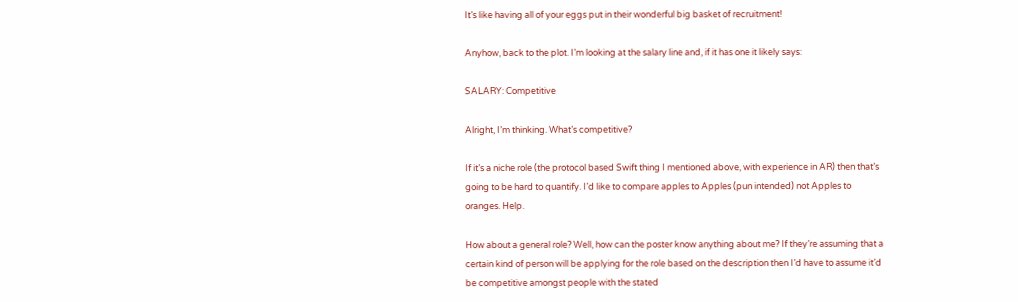It’s like having all of your eggs put in their wonderful big basket of recruitment!

Anyhow, back to the plot. I’m looking at the salary line and, if it has one it likely says:

SALARY: Competitive

Alright, I’m thinking. What’s competitive?

If it’s a niche role (the protocol based Swift thing I mentioned above, with experience in AR) then that’s going to be hard to quantify. I’d like to compare apples to Apples (pun intended) not Apples to oranges. Help.

How about a general role? Well, how can the poster know anything about me? If they’re assuming that a certain kind of person will be applying for the role based on the description then I’d have to assume it’d be competitive amongst people with the stated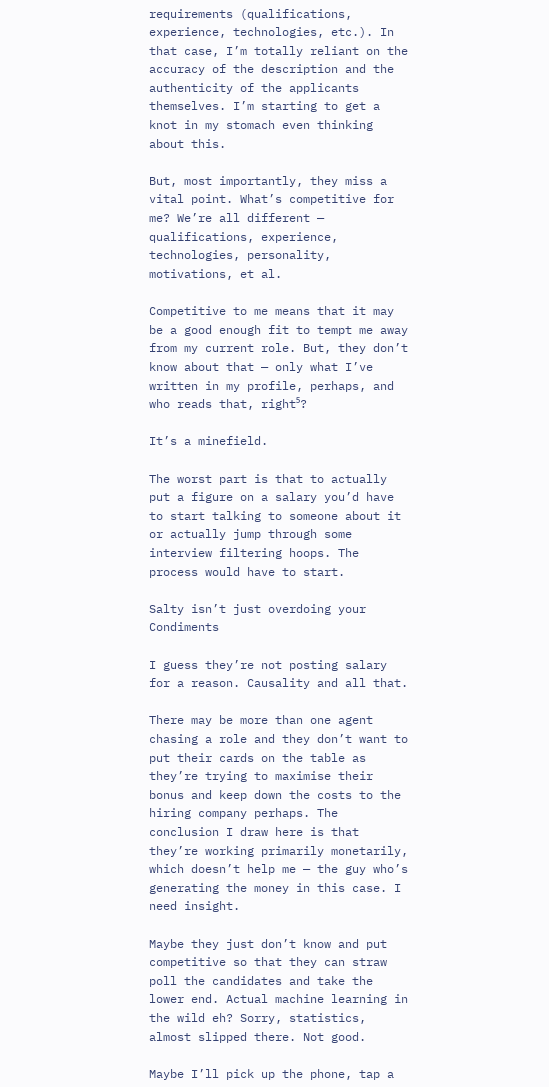requirements (qualifications, experience, technologies, etc.). In that case, I’m totally reliant on the accuracy of the description and the authenticity of the applicants themselves. I’m starting to get a knot in my stomach even thinking about this.

But, most importantly, they miss a vital point. What’s competitive for me? We’re all different — qualifications, experience, technologies, personality, motivations, et al.

Competitive to me means that it may be a good enough fit to tempt me away from my current role. But, they don’t know about that — only what I’ve written in my profile, perhaps, and who reads that, right⁵?

It’s a minefield.

The worst part is that to actually put a figure on a salary you’d have to start talking to someone about it or actually jump through some interview filtering hoops. The process would have to start.

Salty isn’t just overdoing your Condiments

I guess they’re not posting salary for a reason. Causality and all that.

There may be more than one agent chasing a role and they don’t want to put their cards on the table as they’re trying to maximise their bonus and keep down the costs to the hiring company perhaps. The conclusion I draw here is that they’re working primarily monetarily, which doesn’t help me — the guy who’s generating the money in this case. I need insight.

Maybe they just don’t know and put competitive so that they can straw poll the candidates and take the lower end. Actual machine learning in the wild eh? Sorry, statistics, almost slipped there. Not good.

Maybe I’ll pick up the phone, tap a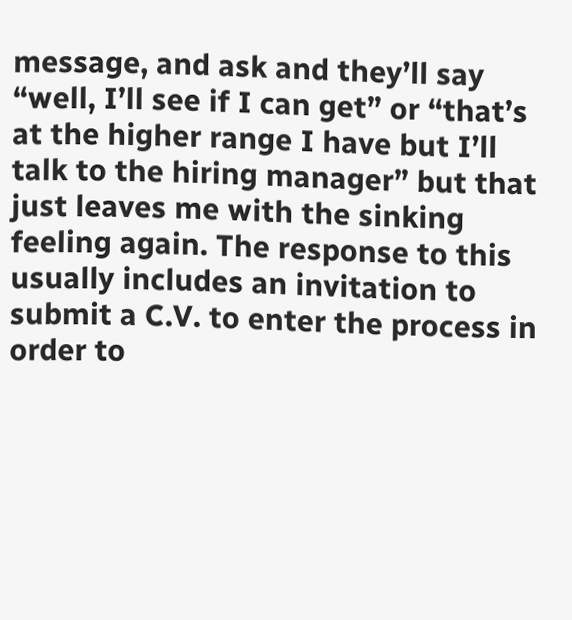message, and ask and they’ll say “well, I’ll see if I can get” or “that’s at the higher range I have but I’ll talk to the hiring manager” but that just leaves me with the sinking feeling again. The response to this usually includes an invitation to submit a C.V. to enter the process in order to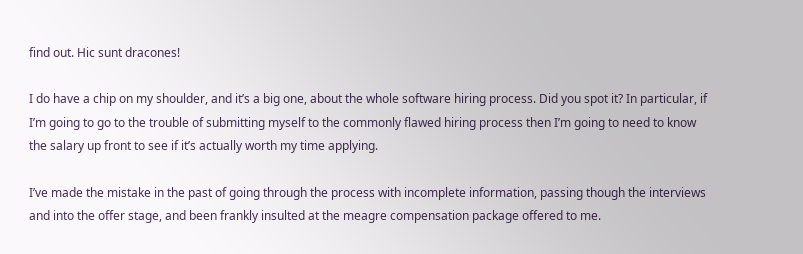find out. Hic sunt dracones!

I do have a chip on my shoulder, and it’s a big one, about the whole software hiring process. Did you spot it? In particular, if I’m going to go to the trouble of submitting myself to the commonly flawed hiring process then I’m going to need to know the salary up front to see if it’s actually worth my time applying.

I’ve made the mistake in the past of going through the process with incomplete information, passing though the interviews and into the offer stage, and been frankly insulted at the meagre compensation package offered to me.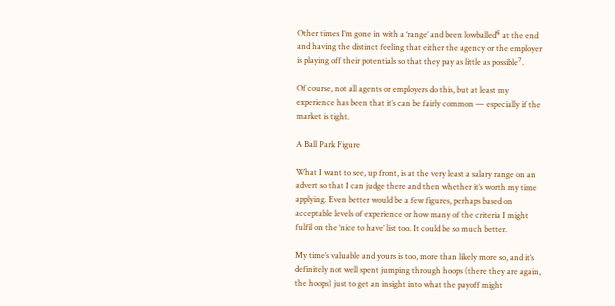Other times I’m gone in with a ‘range’ and been lowballed⁶ at the end and having the distinct feeling that either the agency or the employer is playing off their potentials so that they pay as little as possible⁷.

Of course, not all agents or employers do this, but at least my experience has been that it’s can be fairly common — especially if the market is tight.

A Ball Park Figure

What I want to see, up front, is at the very least a salary range on an advert so that I can judge there and then whether it’s worth my time applying. Even better would be a few figures, perhaps based on acceptable levels of experience or how many of the criteria I might fulfil on the ‘nice to have’ list too. It could be so much better.

My time’s valuable and yours is too, more than likely more so, and it’s definitely not well spent jumping through hoops (there they are again, the hoops) just to get an insight into what the payoff might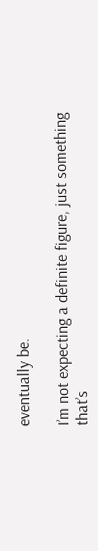eventually be.

I’m not expecting a definite figure, just something that’s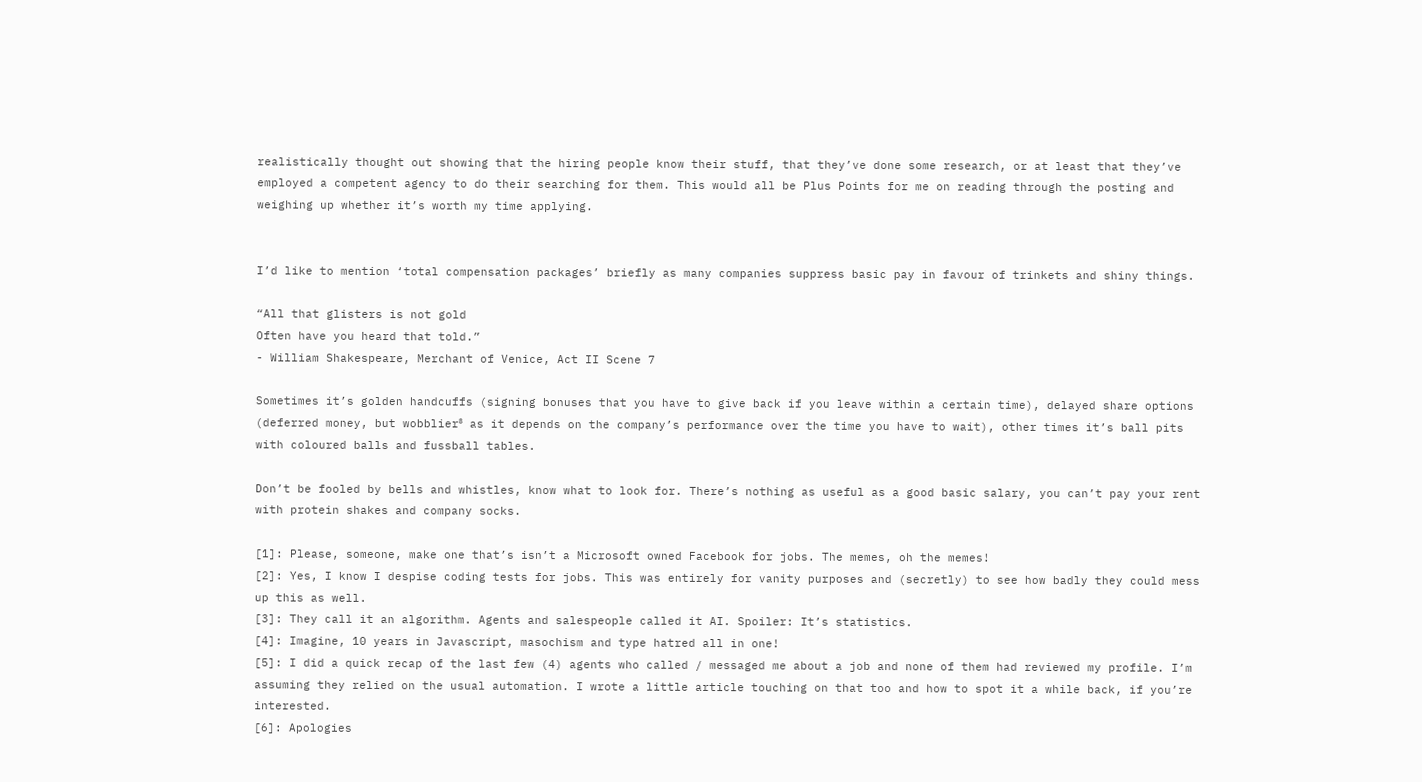realistically thought out showing that the hiring people know their stuff, that they’ve done some research, or at least that they’ve employed a competent agency to do their searching for them. This would all be Plus Points for me on reading through the posting and weighing up whether it’s worth my time applying.


I’d like to mention ‘total compensation packages’ briefly as many companies suppress basic pay in favour of trinkets and shiny things.

“All that glisters is not gold
Often have you heard that told.”
- William Shakespeare, Merchant of Venice, Act II Scene 7

Sometimes it’s golden handcuffs (signing bonuses that you have to give back if you leave within a certain time), delayed share options (deferred money, but wobblier⁸ as it depends on the company’s performance over the time you have to wait), other times it’s ball pits with coloured balls and fussball tables.

Don’t be fooled by bells and whistles, know what to look for. There’s nothing as useful as a good basic salary, you can’t pay your rent with protein shakes and company socks.

[1]: Please, someone, make one that’s isn’t a Microsoft owned Facebook for jobs. The memes, oh the memes!
[2]: Yes, I know I despise coding tests for jobs. This was entirely for vanity purposes and (secretly) to see how badly they could mess up this as well.
[3]: They call it an algorithm. Agents and salespeople called it AI. Spoiler: It’s statistics.
[4]: Imagine, 10 years in Javascript, masochism and type hatred all in one!
[5]: I did a quick recap of the last few (4) agents who called / messaged me about a job and none of them had reviewed my profile. I’m assuming they relied on the usual automation. I wrote a little article touching on that too and how to spot it a while back, if you’re interested.
[6]: Apologies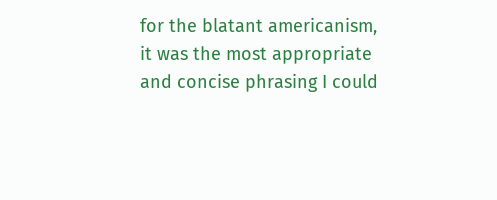for the blatant americanism, it was the most appropriate and concise phrasing I could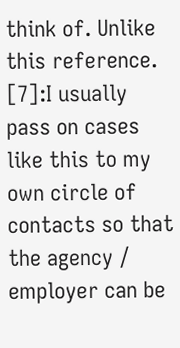think of. Unlike this reference.
[7]:I usually pass on cases like this to my own circle of contacts so that the agency / employer can be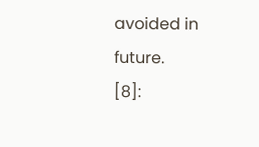avoided in future.
[8]: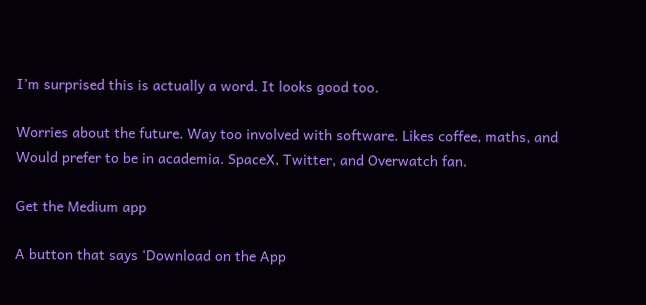I’m surprised this is actually a word. It looks good too.

Worries about the future. Way too involved with software. Likes coffee, maths, and Would prefer to be in academia. SpaceX, Twitter, and Overwatch fan.

Get the Medium app

A button that says 'Download on the App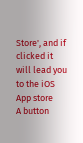Store', and if clicked it will lead you to the iOS App store
A button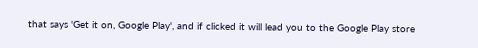that says 'Get it on, Google Play', and if clicked it will lead you to the Google Play store